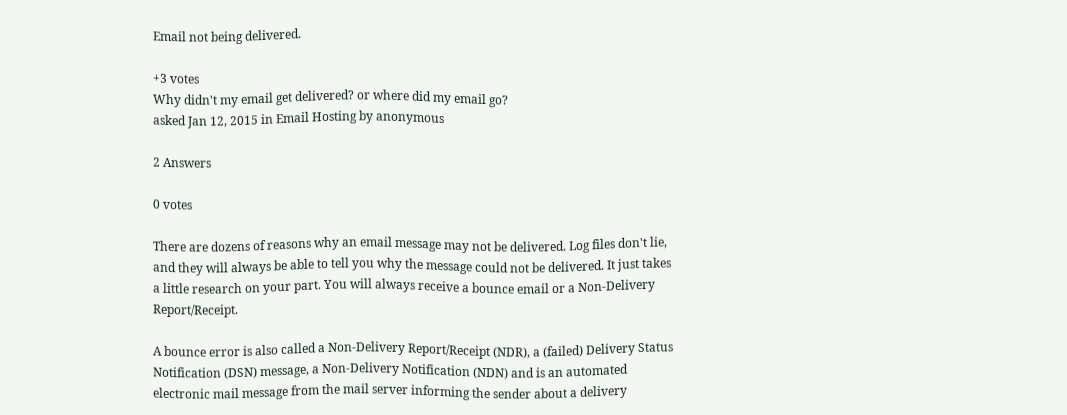Email not being delivered.

+3 votes
Why didn't my email get delivered? or where did my email go?
asked Jan 12, 2015 in Email Hosting by anonymous

2 Answers

0 votes

There are dozens of reasons why an email message may not be delivered. Log files don't lie, and they will always be able to tell you why the message could not be delivered. It just takes a little research on your part. You will always receive a bounce email or a Non-Delivery Report/Receipt.

A bounce error is also called a Non-Delivery Report/Receipt (NDR), a (failed) Delivery Status Notification (DSN) message, a Non-Delivery Notification (NDN) and is an automated electronic mail message from the mail server informing the sender about a delivery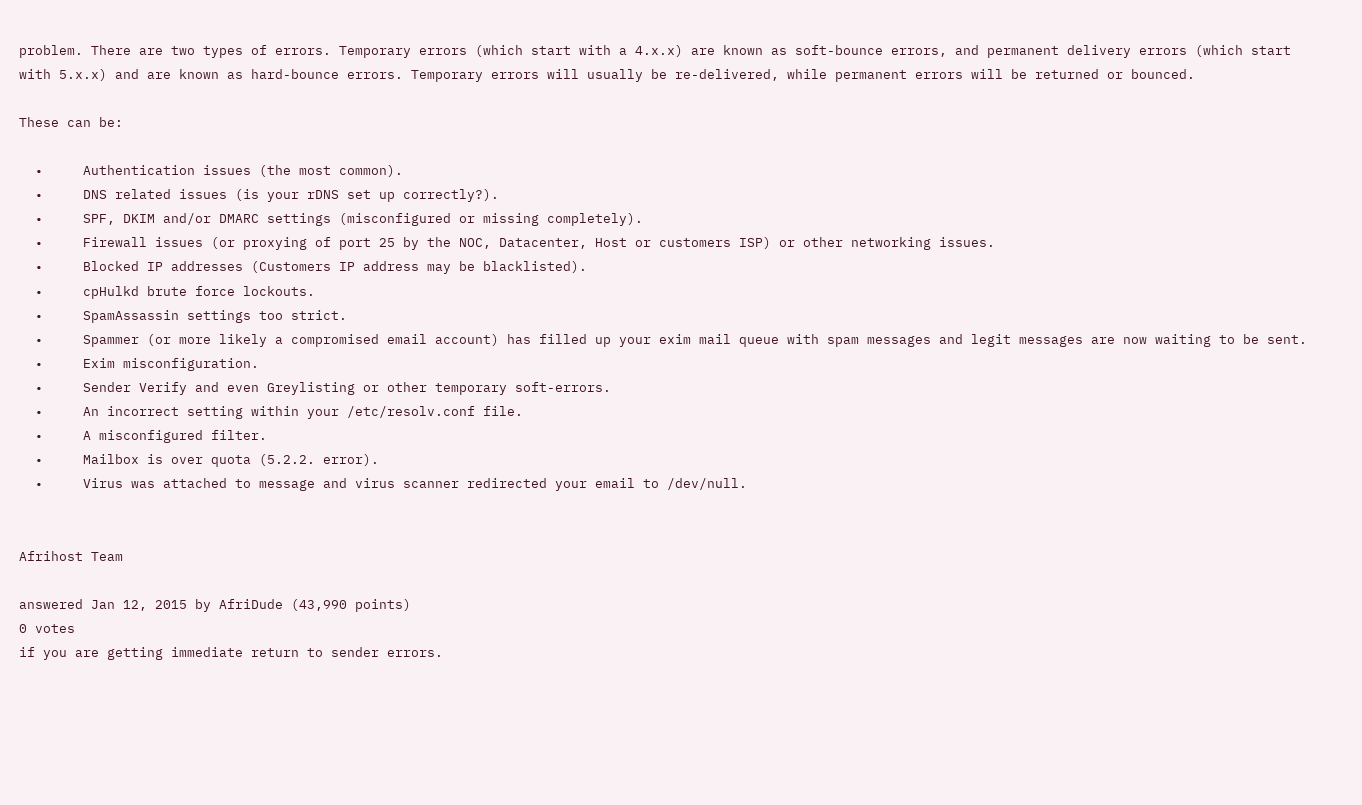problem. There are two types of errors. Temporary errors (which start with a 4.x.x) are known as soft-bounce errors, and permanent delivery errors (which start with 5.x.x) and are known as hard-bounce errors. Temporary errors will usually be re-delivered, while permanent errors will be returned or bounced.

These can be:

  •     Authentication issues (the most common).
  •     DNS related issues (is your rDNS set up correctly?).
  •     SPF, DKIM and/or DMARC settings (misconfigured or missing completely).
  •     Firewall issues (or proxying of port 25 by the NOC, Datacenter, Host or customers ISP) or other networking issues.
  •     Blocked IP addresses (Customers IP address may be blacklisted).
  •     cpHulkd brute force lockouts.
  •     SpamAssassin settings too strict.
  •     Spammer (or more likely a compromised email account) has filled up your exim mail queue with spam messages and legit messages are now waiting to be sent.
  •     Exim misconfiguration.
  •     Sender Verify and even Greylisting or other temporary soft-errors.
  •     An incorrect setting within your /etc/resolv.conf file.
  •     A misconfigured filter.
  •     Mailbox is over quota (5.2.2. error).
  •     Virus was attached to message and virus scanner redirected your email to /dev/null.


Afrihost Team

answered Jan 12, 2015 by AfriDude (43,990 points)
0 votes
if you are getting immediate return to sender errors.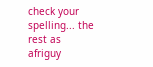check your spelling... the rest as afriguy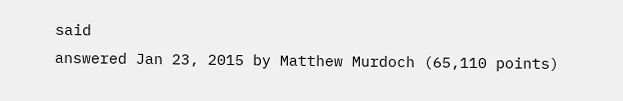said
answered Jan 23, 2015 by Matthew Murdoch (65,110 points)